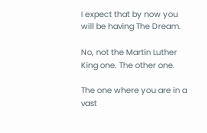I expect that by now you will be having The Dream.

No, not the Martin Luther King one. The other one.

The one where you are in a vast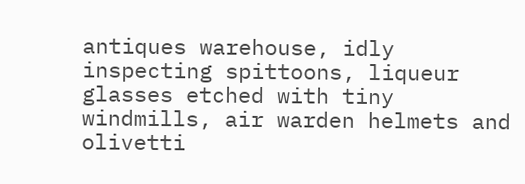antiques warehouse, idly inspecting spittoons, liqueur glasses etched with tiny windmills, air warden helmets and olivetti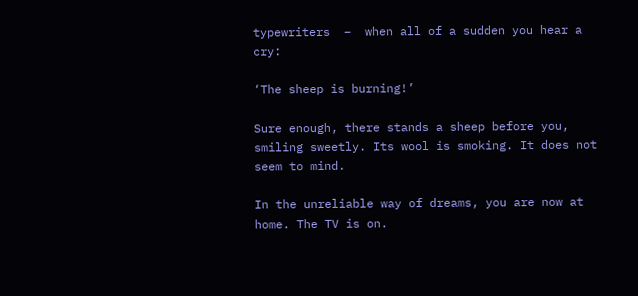typewriters  –  when all of a sudden you hear a cry:

‘The sheep is burning!’

Sure enough, there stands a sheep before you, smiling sweetly. Its wool is smoking. It does not seem to mind.

In the unreliable way of dreams, you are now at home. The TV is on.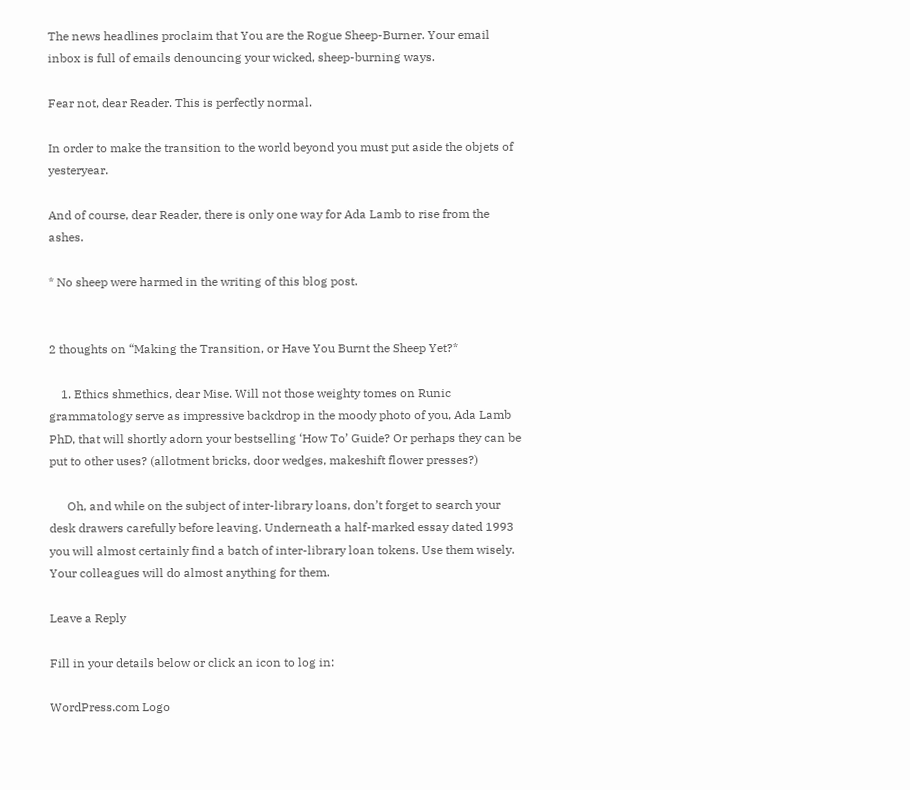The news headlines proclaim that You are the Rogue Sheep-Burner. Your email inbox is full of emails denouncing your wicked, sheep-burning ways.

Fear not, dear Reader. This is perfectly normal.

In order to make the transition to the world beyond you must put aside the objets of yesteryear.

And of course, dear Reader, there is only one way for Ada Lamb to rise from the ashes.

* No sheep were harmed in the writing of this blog post.


2 thoughts on “Making the Transition, or Have You Burnt the Sheep Yet?*

    1. Ethics shmethics, dear Mise. Will not those weighty tomes on Runic grammatology serve as impressive backdrop in the moody photo of you, Ada Lamb PhD, that will shortly adorn your bestselling ‘How To’ Guide? Or perhaps they can be put to other uses? (allotment bricks, door wedges, makeshift flower presses?)

      Oh, and while on the subject of inter-library loans, don’t forget to search your desk drawers carefully before leaving. Underneath a half-marked essay dated 1993 you will almost certainly find a batch of inter-library loan tokens. Use them wisely. Your colleagues will do almost anything for them.

Leave a Reply

Fill in your details below or click an icon to log in:

WordPress.com Logo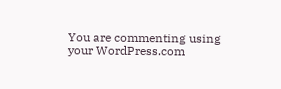You are commenting using your WordPress.com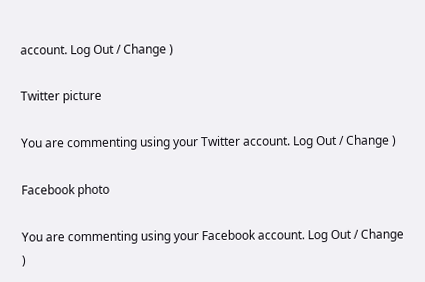account. Log Out / Change )

Twitter picture

You are commenting using your Twitter account. Log Out / Change )

Facebook photo

You are commenting using your Facebook account. Log Out / Change )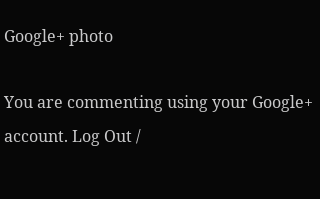Google+ photo

You are commenting using your Google+ account. Log Out /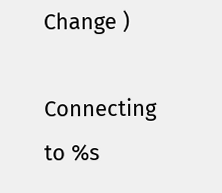Change )

Connecting to %s